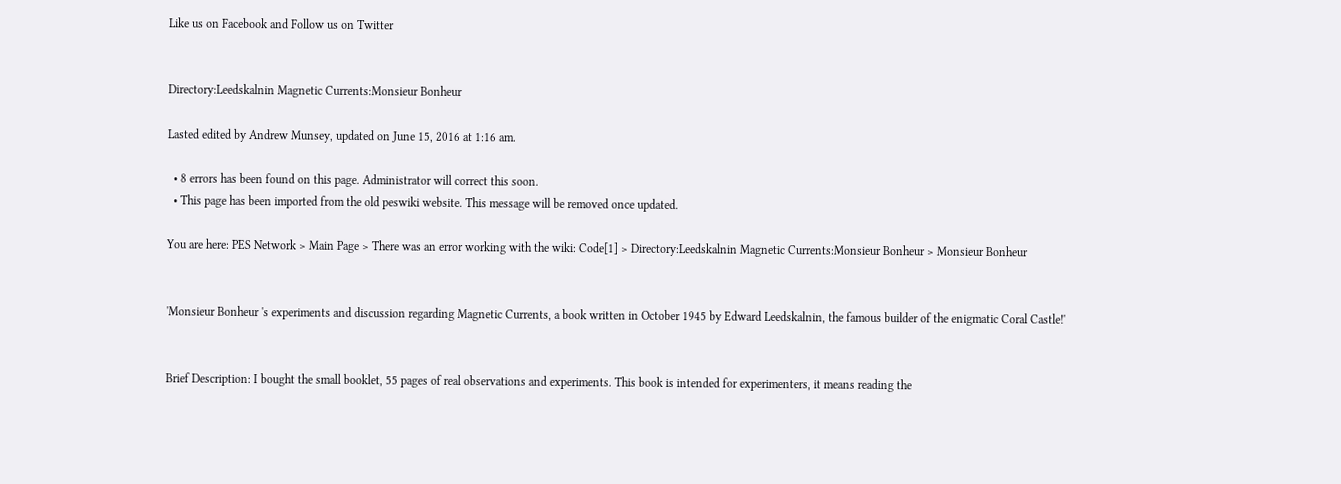Like us on Facebook and Follow us on Twitter


Directory:Leedskalnin Magnetic Currents:Monsieur Bonheur

Lasted edited by Andrew Munsey, updated on June 15, 2016 at 1:16 am.

  • 8 errors has been found on this page. Administrator will correct this soon.
  • This page has been imported from the old peswiki website. This message will be removed once updated.

You are here: PES Network > Main Page > There was an error working with the wiki: Code[1] > Directory:Leedskalnin Magnetic Currents:Monsieur Bonheur > Monsieur Bonheur


'Monsieur Bonheur 's experiments and discussion regarding Magnetic Currents, a book written in October 1945 by Edward Leedskalnin, the famous builder of the enigmatic Coral Castle!'


Brief Description: I bought the small booklet, 55 pages of real observations and experiments. This book is intended for experimenters, it means reading the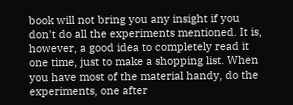book will not bring you any insight if you don't do all the experiments mentioned. It is, however, a good idea to completely read it one time, just to make a shopping list. When you have most of the material handy, do the experiments, one after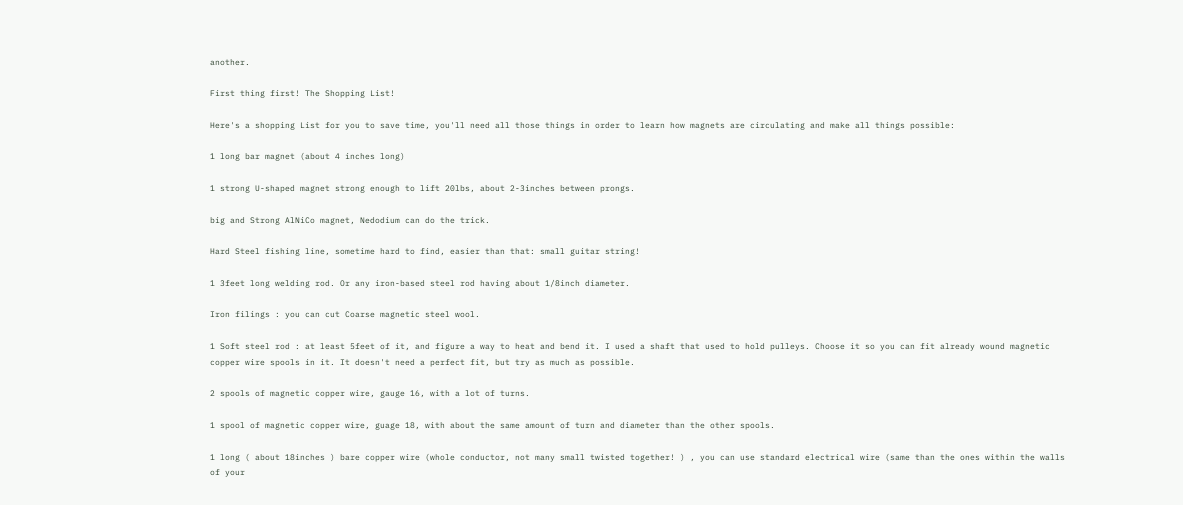another.

First thing first! The Shopping List!

Here's a shopping List for you to save time, you'll need all those things in order to learn how magnets are circulating and make all things possible:

1 long bar magnet (about 4 inches long)

1 strong U-shaped magnet strong enough to lift 20lbs, about 2-3inches between prongs.

big and Strong AlNiCo magnet, Nedodium can do the trick.

Hard Steel fishing line, sometime hard to find, easier than that: small guitar string!

1 3feet long welding rod. Or any iron-based steel rod having about 1/8inch diameter.

Iron filings : you can cut Coarse magnetic steel wool.

1 Soft steel rod : at least 5feet of it, and figure a way to heat and bend it. I used a shaft that used to hold pulleys. Choose it so you can fit already wound magnetic copper wire spools in it. It doesn't need a perfect fit, but try as much as possible.

2 spools of magnetic copper wire, gauge 16, with a lot of turns.

1 spool of magnetic copper wire, guage 18, with about the same amount of turn and diameter than the other spools.

1 long ( about 18inches ) bare copper wire (whole conductor, not many small twisted together! ) , you can use standard electrical wire (same than the ones within the walls of your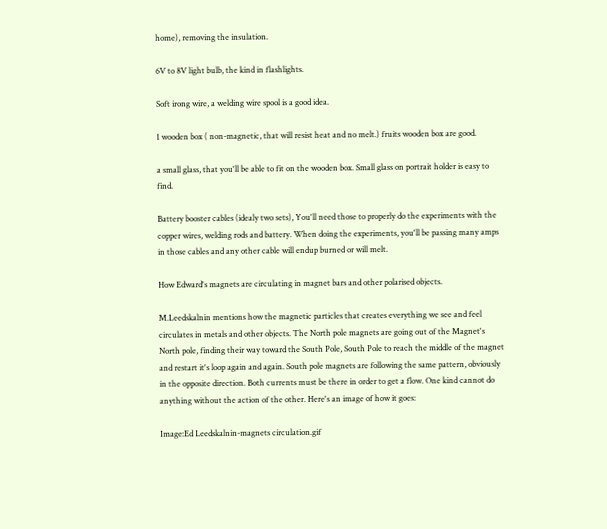home), removing the insulation.

6V to 8V light bulb, the kind in flashlights.

Soft irong wire, a welding wire spool is a good idea.

1 wooden box ( non-magnetic, that will resist heat and no melt.) fruits wooden box are good.

a small glass, that you'll be able to fit on the wooden box. Small glass on portrait holder is easy to find.

Battery booster cables (idealy two sets), You'll need those to properly do the experiments with the copper wires, welding rods and battery. When doing the experiments, you'll be passing many amps in those cables and any other cable will endup burned or will melt.

How Edward's magnets are circulating in magnet bars and other polarised objects.

M.Leedskalnin mentions how the magnetic particles that creates everything we see and feel circulates in metals and other objects. The North pole magnets are going out of the Magnet's North pole, finding their way toward the South Pole, South Pole to reach the middle of the magnet and restart it's loop again and again. South pole magnets are following the same pattern, obviously in the opposite direction. Both currents must be there in order to get a flow. One kind cannot do anything without the action of the other. Here's an image of how it goes:

Image:Ed Leedskalnin-magnets circulation.gif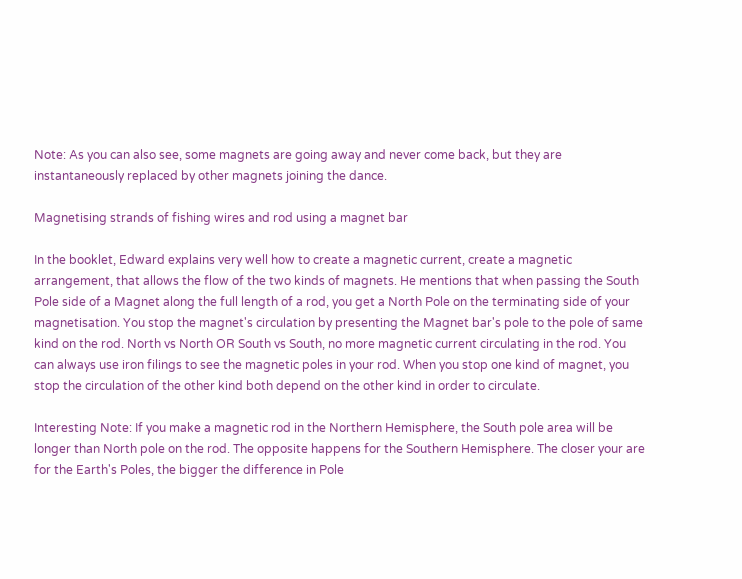Note: As you can also see, some magnets are going away and never come back, but they are instantaneously replaced by other magnets joining the dance.

Magnetising strands of fishing wires and rod using a magnet bar

In the booklet, Edward explains very well how to create a magnetic current, create a magnetic arrangement, that allows the flow of the two kinds of magnets. He mentions that when passing the South Pole side of a Magnet along the full length of a rod, you get a North Pole on the terminating side of your magnetisation. You stop the magnet's circulation by presenting the Magnet bar's pole to the pole of same kind on the rod. North vs North OR South vs South, no more magnetic current circulating in the rod. You can always use iron filings to see the magnetic poles in your rod. When you stop one kind of magnet, you stop the circulation of the other kind both depend on the other kind in order to circulate.

Interesting Note: If you make a magnetic rod in the Northern Hemisphere, the South pole area will be longer than North pole on the rod. The opposite happens for the Southern Hemisphere. The closer your are for the Earth's Poles, the bigger the difference in Pole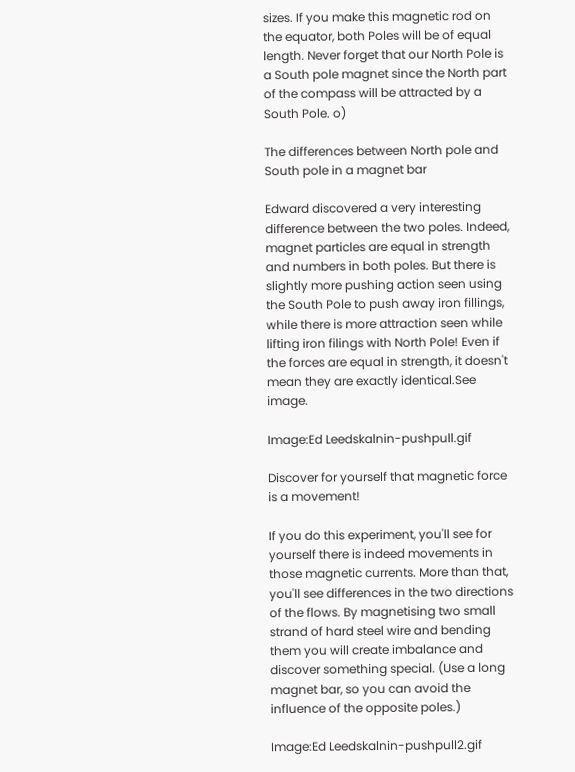sizes. If you make this magnetic rod on the equator, both Poles will be of equal length. Never forget that our North Pole is a South pole magnet since the North part of the compass will be attracted by a South Pole. o)

The differences between North pole and South pole in a magnet bar

Edward discovered a very interesting difference between the two poles. Indeed, magnet particles are equal in strength and numbers in both poles. But there is slightly more pushing action seen using the South Pole to push away iron fillings, while there is more attraction seen while lifting iron filings with North Pole! Even if the forces are equal in strength, it doesn't mean they are exactly identical.See image.

Image:Ed Leedskalnin-pushpull.gif

Discover for yourself that magnetic force is a movement!

If you do this experiment, you'll see for yourself there is indeed movements in those magnetic currents. More than that, you'll see differences in the two directions of the flows. By magnetising two small strand of hard steel wire and bending them you will create imbalance and discover something special. (Use a long magnet bar, so you can avoid the influence of the opposite poles.)

Image:Ed Leedskalnin-pushpull2.gif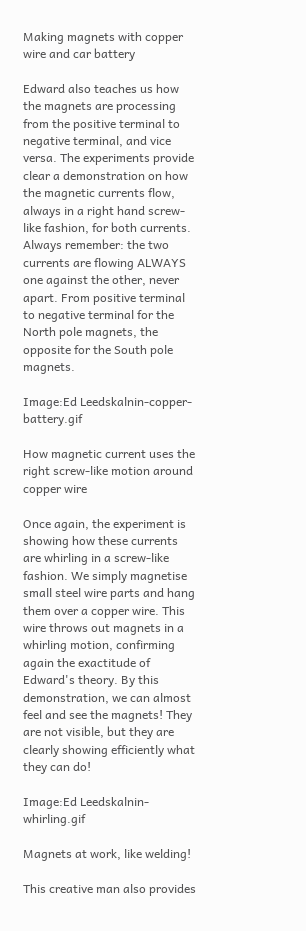Making magnets with copper wire and car battery

Edward also teaches us how the magnets are processing from the positive terminal to negative terminal, and vice versa. The experiments provide clear a demonstration on how the magnetic currents flow, always in a right hand screw-like fashion, for both currents. Always remember: the two currents are flowing ALWAYS one against the other, never apart. From positive terminal to negative terminal for the North pole magnets, the opposite for the South pole magnets.

Image:Ed Leedskalnin-copper-battery.gif

How magnetic current uses the right screw-like motion around copper wire

Once again, the experiment is showing how these currents are whirling in a screw-like fashion. We simply magnetise small steel wire parts and hang them over a copper wire. This wire throws out magnets in a whirling motion, confirming again the exactitude of Edward's theory. By this demonstration, we can almost feel and see the magnets! They are not visible, but they are clearly showing efficiently what they can do!

Image:Ed Leedskalnin-whirling.gif

Magnets at work, like welding!

This creative man also provides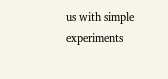us with simple experiments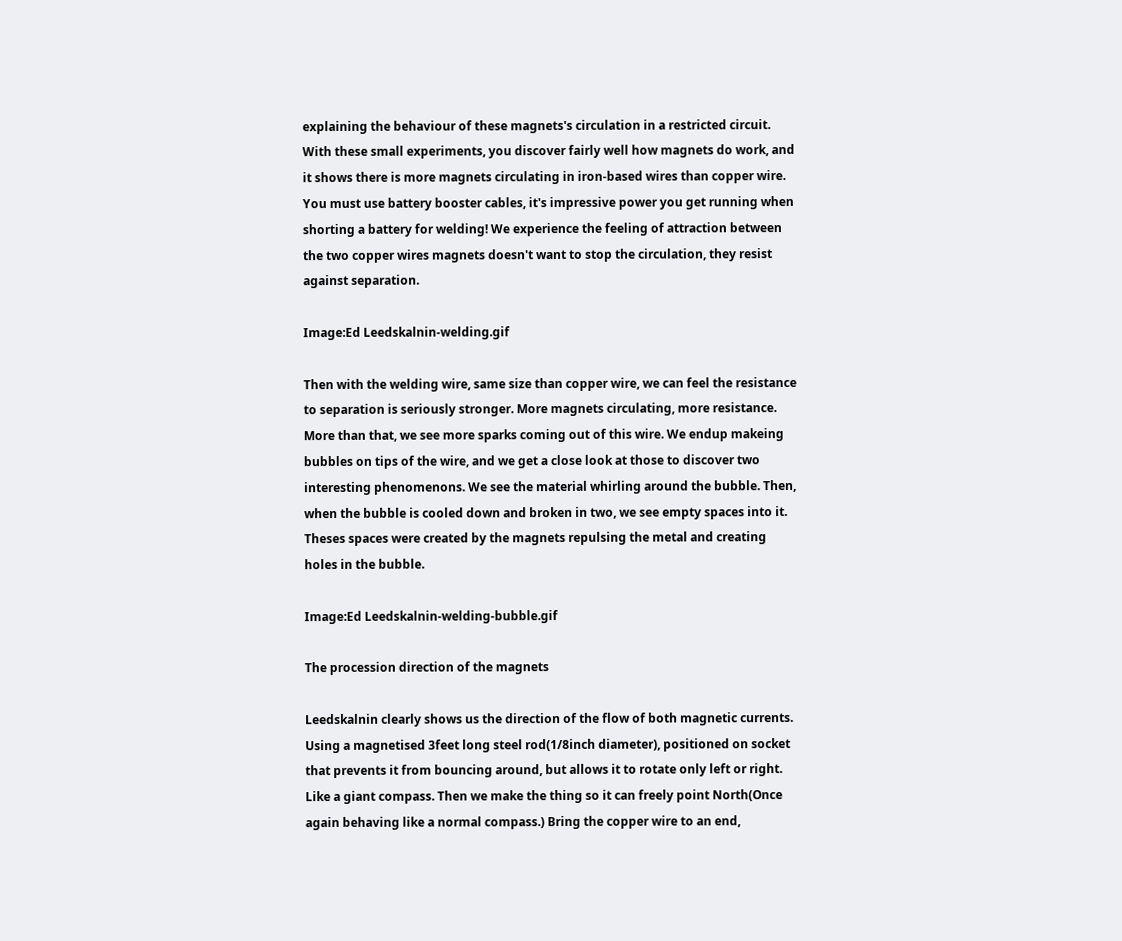explaining the behaviour of these magnets's circulation in a restricted circuit. With these small experiments, you discover fairly well how magnets do work, and it shows there is more magnets circulating in iron-based wires than copper wire. You must use battery booster cables, it's impressive power you get running when shorting a battery for welding! We experience the feeling of attraction between the two copper wires magnets doesn't want to stop the circulation, they resist against separation.

Image:Ed Leedskalnin-welding.gif

Then with the welding wire, same size than copper wire, we can feel the resistance to separation is seriously stronger. More magnets circulating, more resistance. More than that, we see more sparks coming out of this wire. We endup makeing bubbles on tips of the wire, and we get a close look at those to discover two interesting phenomenons. We see the material whirling around the bubble. Then, when the bubble is cooled down and broken in two, we see empty spaces into it. Theses spaces were created by the magnets repulsing the metal and creating holes in the bubble.

Image:Ed Leedskalnin-welding-bubble.gif

The procession direction of the magnets

Leedskalnin clearly shows us the direction of the flow of both magnetic currents. Using a magnetised 3feet long steel rod(1/8inch diameter), positioned on socket that prevents it from bouncing around, but allows it to rotate only left or right. Like a giant compass. Then we make the thing so it can freely point North(Once again behaving like a normal compass.) Bring the copper wire to an end,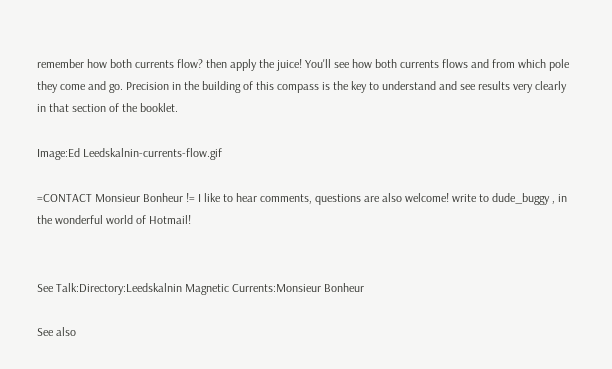remember how both currents flow? then apply the juice! You'll see how both currents flows and from which pole they come and go. Precision in the building of this compass is the key to understand and see results very clearly in that section of the booklet.

Image:Ed Leedskalnin-currents-flow.gif

=CONTACT Monsieur Bonheur != I like to hear comments, questions are also welcome! write to dude_buggy , in the wonderful world of Hotmail!


See Talk:Directory:Leedskalnin Magnetic Currents:Monsieur Bonheur

See also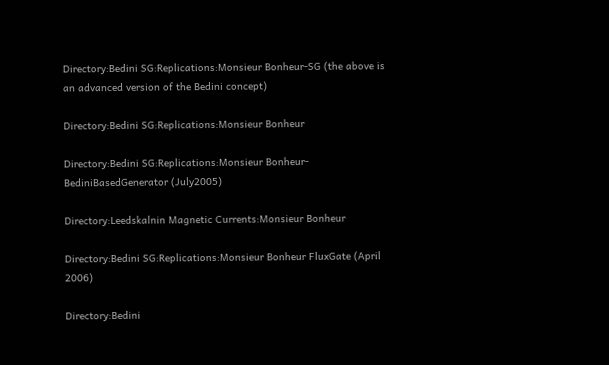Directory:Bedini SG:Replications:Monsieur Bonheur-SG (the above is an advanced version of the Bedini concept)

Directory:Bedini SG:Replications:Monsieur Bonheur

Directory:Bedini SG:Replications:Monsieur Bonheur-BediniBasedGenerator (July2005)

Directory:Leedskalnin Magnetic Currents:Monsieur Bonheur

Directory:Bedini SG:Replications:Monsieur Bonheur FluxGate (April 2006)

Directory:Bedini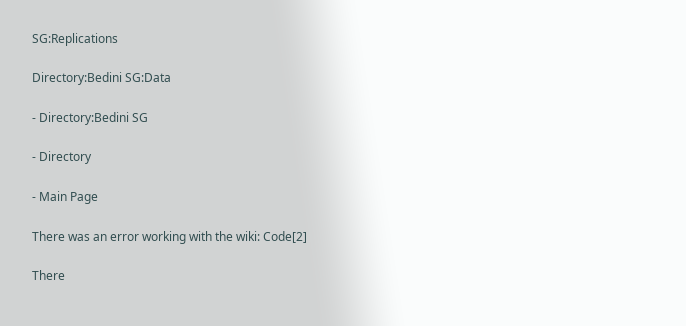SG:Replications

Directory:Bedini SG:Data

- Directory:Bedini SG

- Directory

- Main Page

There was an error working with the wiki: Code[2]

There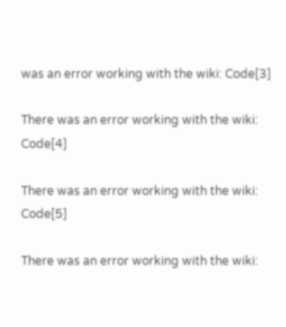was an error working with the wiki: Code[3]

There was an error working with the wiki: Code[4]

There was an error working with the wiki: Code[5]

There was an error working with the wiki: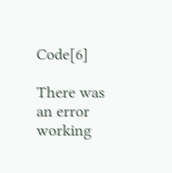Code[6]

There was an error working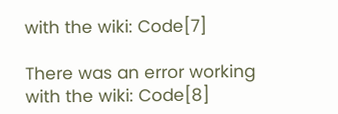with the wiki: Code[7]

There was an error working with the wiki: Code[8]